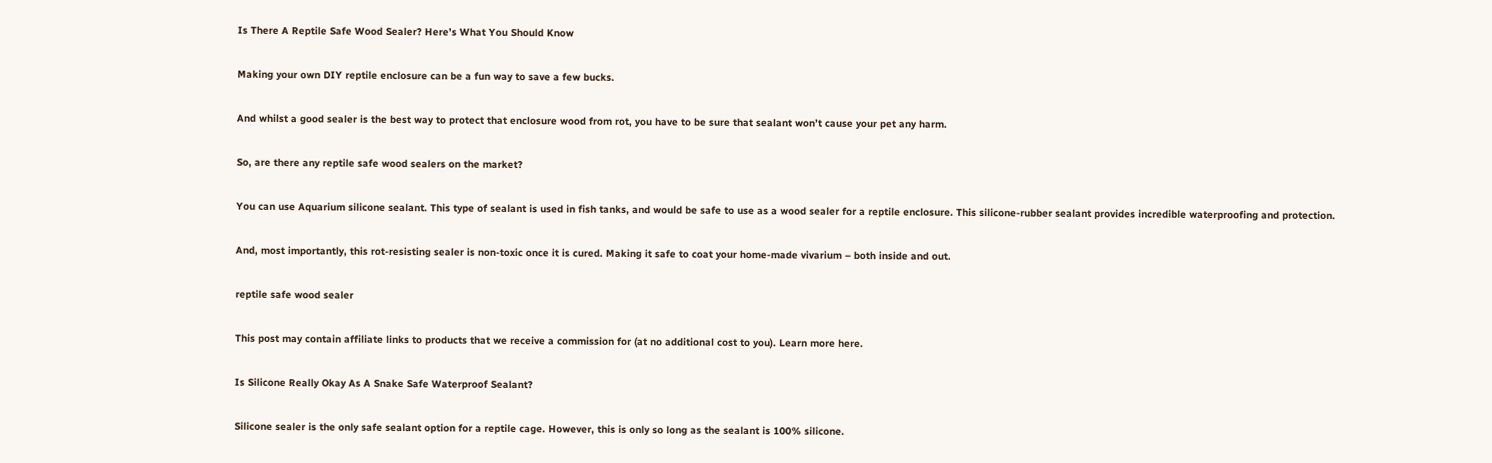Is There A Reptile Safe Wood Sealer? Here’s What You Should Know

Making your own DIY reptile enclosure can be a fun way to save a few bucks.

And whilst a good sealer is the best way to protect that enclosure wood from rot, you have to be sure that sealant won’t cause your pet any harm.

So, are there any reptile safe wood sealers on the market?

You can use Aquarium silicone sealant. This type of sealant is used in fish tanks, and would be safe to use as a wood sealer for a reptile enclosure. This silicone-rubber sealant provides incredible waterproofing and protection.

And, most importantly, this rot-resisting sealer is non-toxic once it is cured. Making it safe to coat your home-made vivarium – both inside and out.

reptile safe wood sealer

This post may contain affiliate links to products that we receive a commission for (at no additional cost to you). Learn more here.

Is Silicone Really Okay As A Snake Safe Waterproof Sealant?

Silicone sealer is the only safe sealant option for a reptile cage. However, this is only so long as the sealant is 100% silicone.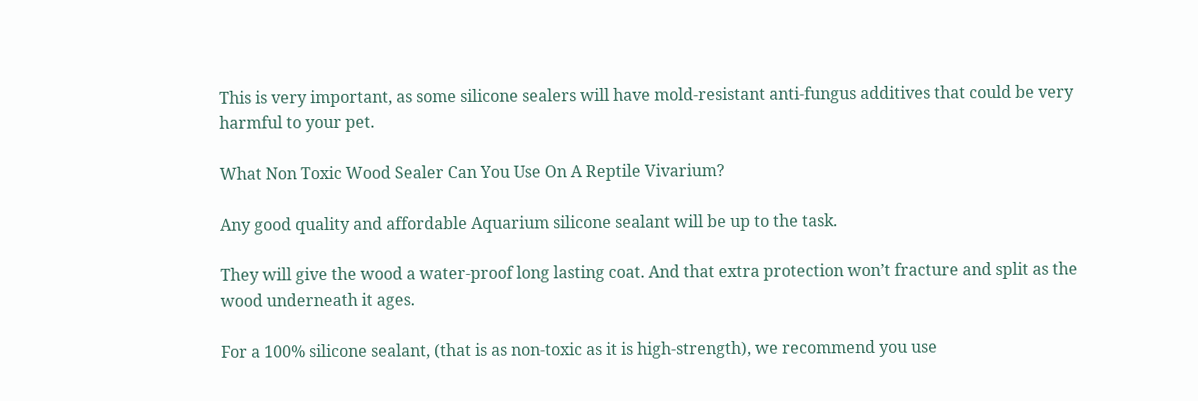This is very important, as some silicone sealers will have mold-resistant anti-fungus additives that could be very harmful to your pet.

What Non Toxic Wood Sealer Can You Use On A Reptile Vivarium?

Any good quality and affordable Aquarium silicone sealant will be up to the task.

They will give the wood a water-proof long lasting coat. And that extra protection won’t fracture and split as the wood underneath it ages.

For a 100% silicone sealant, (that is as non-toxic as it is high-strength), we recommend you use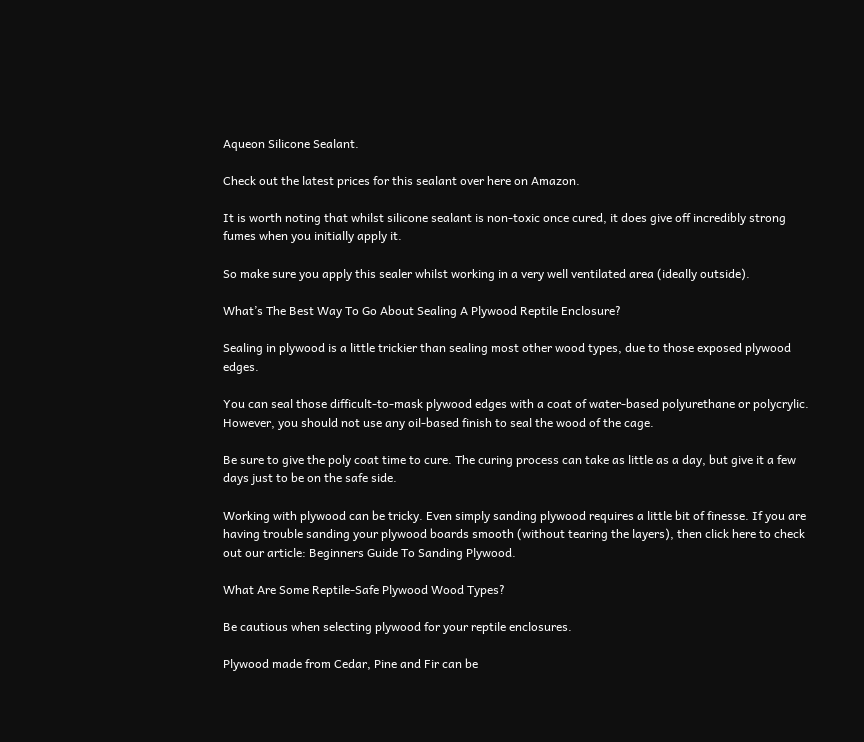Aqueon Silicone Sealant.

Check out the latest prices for this sealant over here on Amazon.

It is worth noting that whilst silicone sealant is non-toxic once cured, it does give off incredibly strong fumes when you initially apply it.

So make sure you apply this sealer whilst working in a very well ventilated area (ideally outside).

What’s The Best Way To Go About Sealing A Plywood Reptile Enclosure?

Sealing in plywood is a little trickier than sealing most other wood types, due to those exposed plywood edges.

You can seal those difficult-to-mask plywood edges with a coat of water-based polyurethane or polycrylic. However, you should not use any oil-based finish to seal the wood of the cage.

Be sure to give the poly coat time to cure. The curing process can take as little as a day, but give it a few days just to be on the safe side.

Working with plywood can be tricky. Even simply sanding plywood requires a little bit of finesse. If you are having trouble sanding your plywood boards smooth (without tearing the layers), then click here to check out our article: Beginners Guide To Sanding Plywood.

What Are Some Reptile-Safe Plywood Wood Types?

Be cautious when selecting plywood for your reptile enclosures.

Plywood made from Cedar, Pine and Fir can be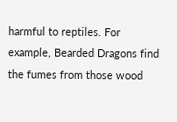harmful to reptiles. For example, Bearded Dragons find the fumes from those wood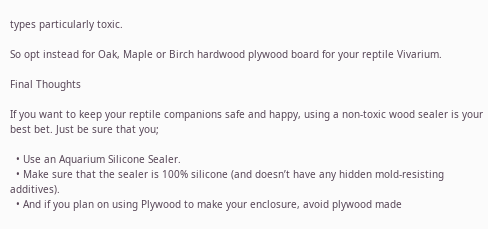types particularly toxic.

So opt instead for Oak, Maple or Birch hardwood plywood board for your reptile Vivarium.

Final Thoughts

If you want to keep your reptile companions safe and happy, using a non-toxic wood sealer is your best bet. Just be sure that you;

  • Use an Aquarium Silicone Sealer.
  • Make sure that the sealer is 100% silicone (and doesn’t have any hidden mold-resisting additives).
  • And if you plan on using Plywood to make your enclosure, avoid plywood made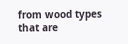from wood types that are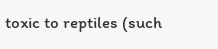toxic to reptiles (such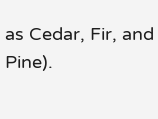as Cedar, Fir, and Pine).